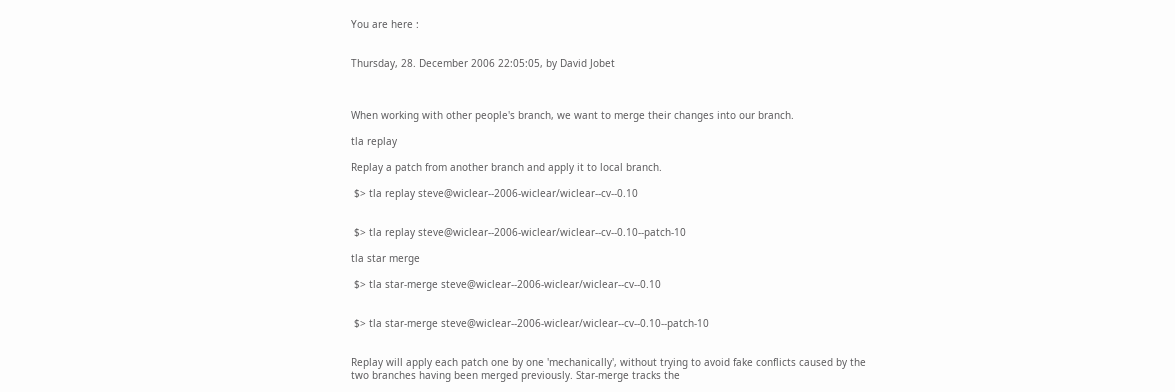You are here :


Thursday, 28. December 2006 22:05:05, by David Jobet



When working with other people's branch, we want to merge their changes into our branch.

tla replay

Replay a patch from another branch and apply it to local branch.

 $> tla replay steve@wiclear--2006-wiclear/wiclear--cv--0.10


 $> tla replay steve@wiclear--2006-wiclear/wiclear--cv--0.10--patch-10

tla star merge

 $> tla star-merge steve@wiclear--2006-wiclear/wiclear--cv--0.10


 $> tla star-merge steve@wiclear--2006-wiclear/wiclear--cv--0.10--patch-10


Replay will apply each patch one by one 'mechanically', without trying to avoid fake conflicts caused by the two branches having been merged previously. Star-merge tracks the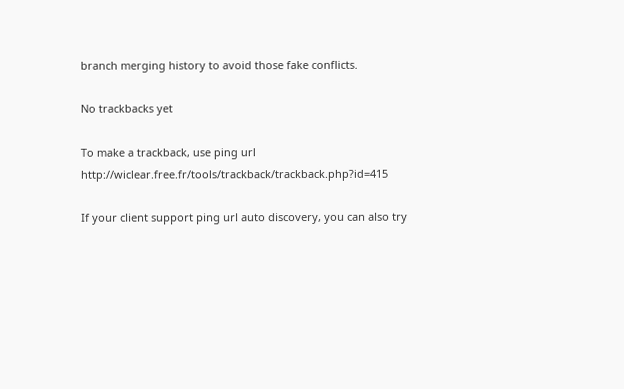branch merging history to avoid those fake conflicts.

No trackbacks yet

To make a trackback, use ping url http://wiclear.free.fr/tools/trackback/trackback.php?id=415

If your client support ping url auto discovery, you can also try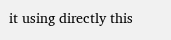it using directly this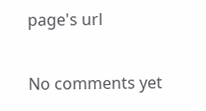page's url

No comments yet